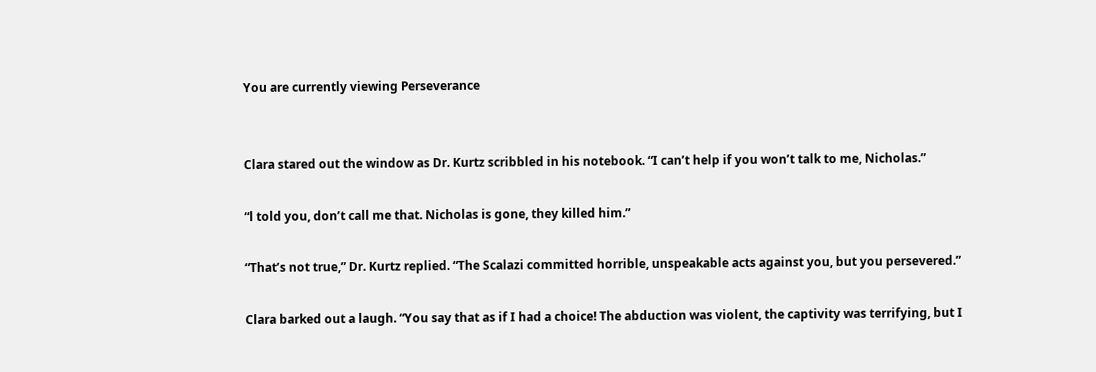You are currently viewing Perseverance


Clara stared out the window as Dr. Kurtz scribbled in his notebook. “I can’t help if you won’t talk to me, Nicholas.”

“l told you, don’t call me that. Nicholas is gone, they killed him.”

“That’s not true,” Dr. Kurtz replied. “The Scalazi committed horrible, unspeakable acts against you, but you persevered.”

Clara barked out a laugh. “You say that as if I had a choice! The abduction was violent, the captivity was terrifying, but I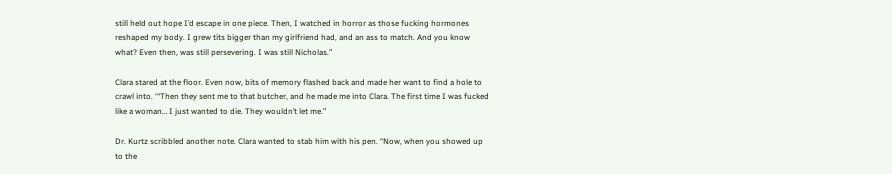still held out hope I’d escape in one piece. Then, I watched in horror as those fucking hormones reshaped my body. I grew tits bigger than my girlfriend had, and an ass to match. And you know what? Even then, was still persevering. I was still Nicholas.”

Clara stared at the floor. Even now, bits of memory flashed back and made her want to find a hole to crawl into. ‘“Then they sent me to that butcher, and he made me into Clara. The first time I was fucked like a woman… I just wanted to die. They wouldn’t let me.”

Dr. Kurtz scribbled another note. Clara wanted to stab him with his pen. “Now, when you showed up to the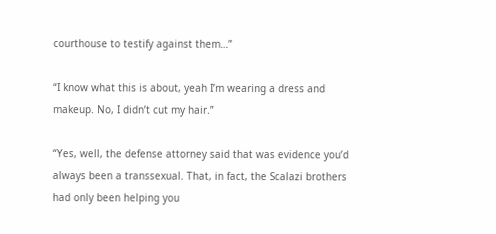courthouse to testify against them…”

“I know what this is about, yeah I’m wearing a dress and makeup. No, I didn’t cut my hair.”

“Yes, well, the defense attorney said that was evidence you’d always been a transsexual. That, in fact, the Scalazi brothers had only been helping you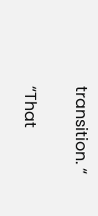transition. “

“That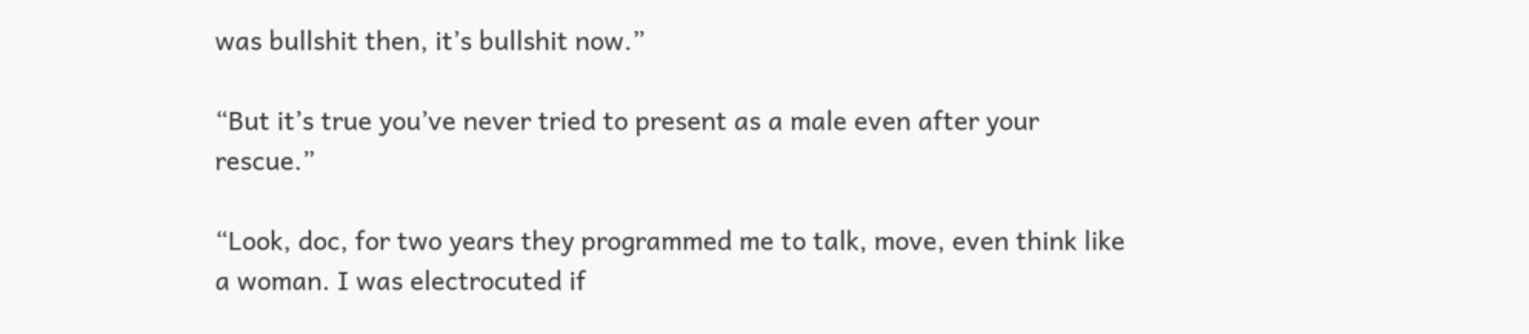was bullshit then, it’s bullshit now.”

“But it’s true you’ve never tried to present as a male even after your rescue.”

“Look, doc, for two years they programmed me to talk, move, even think like a woman. I was electrocuted if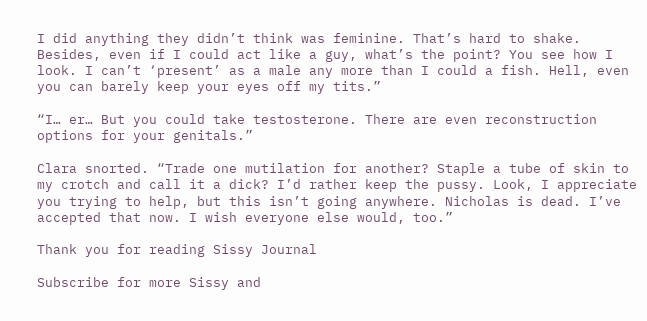I did anything they didn’t think was feminine. That’s hard to shake. Besides, even if I could act like a guy, what’s the point? You see how I look. I can’t ‘present’ as a male any more than I could a fish. Hell, even you can barely keep your eyes off my tits.”

“I… er… But you could take testosterone. There are even reconstruction options for your genitals.”

Clara snorted. “Trade one mutilation for another? Staple a tube of skin to my crotch and call it a dick? I’d rather keep the pussy. Look, I appreciate you trying to help, but this isn’t going anywhere. Nicholas is dead. I’ve accepted that now. I wish everyone else would, too.”

Thank you for reading Sissy Journal

Subscribe for more Sissy and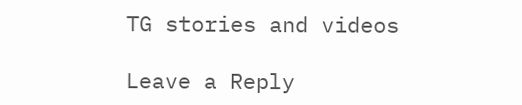TG stories and videos

Leave a Reply